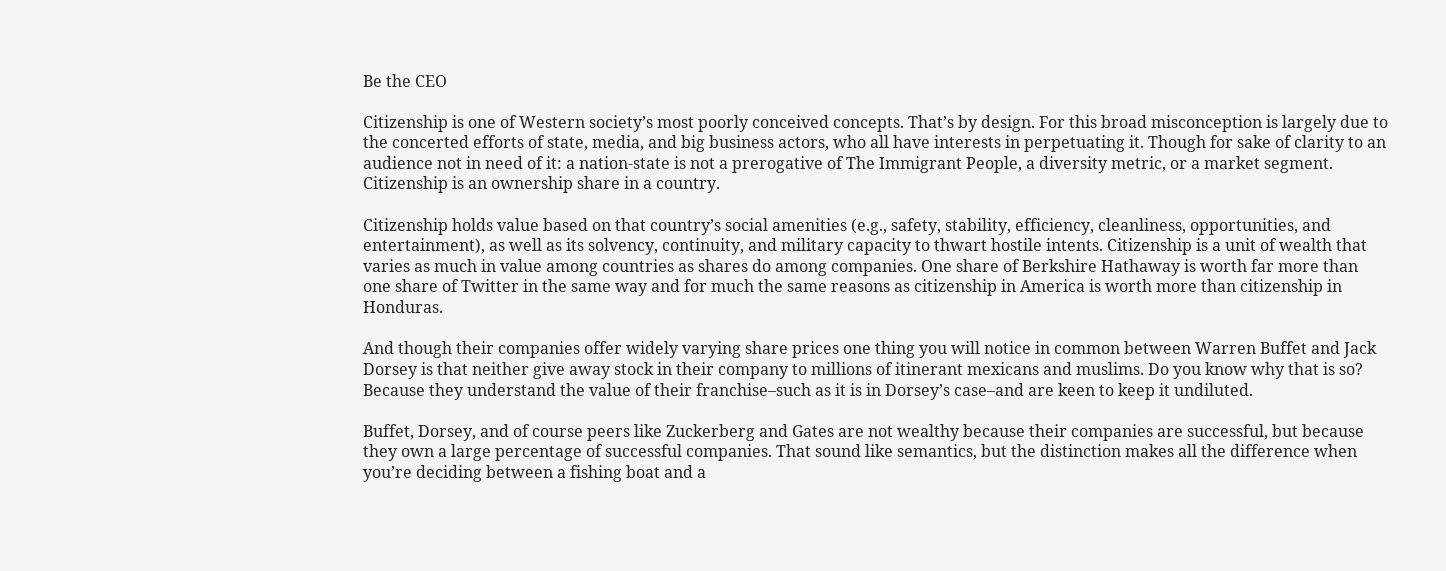Be the CEO

Citizenship is one of Western society’s most poorly conceived concepts. That’s by design. For this broad misconception is largely due to the concerted efforts of state, media, and big business actors, who all have interests in perpetuating it. Though for sake of clarity to an audience not in need of it: a nation-state is not a prerogative of The Immigrant People, a diversity metric, or a market segment. Citizenship is an ownership share in a country.

Citizenship holds value based on that country’s social amenities (e.g., safety, stability, efficiency, cleanliness, opportunities, and entertainment), as well as its solvency, continuity, and military capacity to thwart hostile intents. Citizenship is a unit of wealth that varies as much in value among countries as shares do among companies. One share of Berkshire Hathaway is worth far more than one share of Twitter in the same way and for much the same reasons as citizenship in America is worth more than citizenship in Honduras.

And though their companies offer widely varying share prices one thing you will notice in common between Warren Buffet and Jack Dorsey is that neither give away stock in their company to millions of itinerant mexicans and muslims. Do you know why that is so? Because they understand the value of their franchise–such as it is in Dorsey’s case–and are keen to keep it undiluted.

Buffet, Dorsey, and of course peers like Zuckerberg and Gates are not wealthy because their companies are successful, but because they own a large percentage of successful companies. That sound like semantics, but the distinction makes all the difference when you’re deciding between a fishing boat and a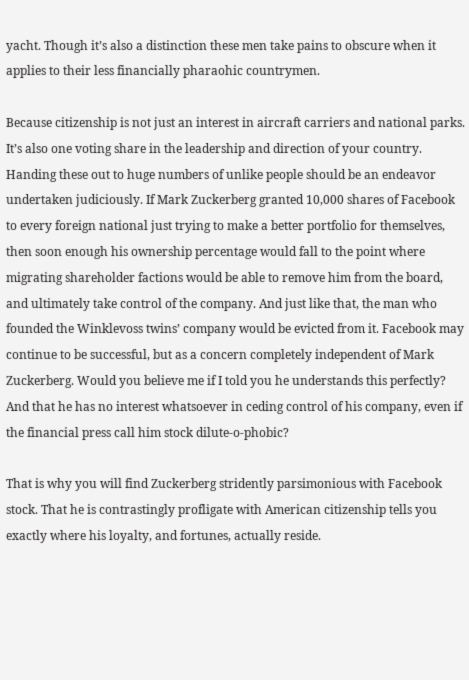yacht. Though it’s also a distinction these men take pains to obscure when it applies to their less financially pharaohic countrymen.

Because citizenship is not just an interest in aircraft carriers and national parks. It’s also one voting share in the leadership and direction of your country. Handing these out to huge numbers of unlike people should be an endeavor undertaken judiciously. If Mark Zuckerberg granted 10,000 shares of Facebook to every foreign national just trying to make a better portfolio for themselves, then soon enough his ownership percentage would fall to the point where migrating shareholder factions would be able to remove him from the board, and ultimately take control of the company. And just like that, the man who founded the Winklevoss twins’ company would be evicted from it. Facebook may continue to be successful, but as a concern completely independent of Mark Zuckerberg. Would you believe me if I told you he understands this perfectly? And that he has no interest whatsoever in ceding control of his company, even if the financial press call him stock dilute-o-phobic?

That is why you will find Zuckerberg stridently parsimonious with Facebook stock. That he is contrastingly profligate with American citizenship tells you exactly where his loyalty, and fortunes, actually reside.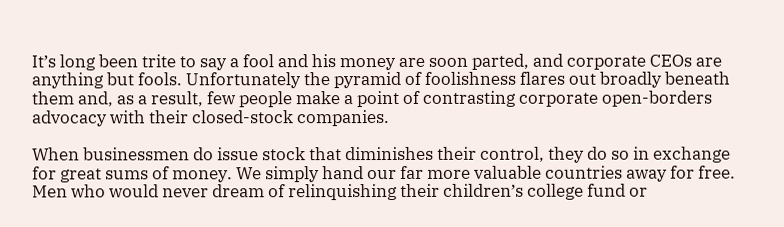It’s long been trite to say a fool and his money are soon parted, and corporate CEOs are anything but fools. Unfortunately the pyramid of foolishness flares out broadly beneath them and, as a result, few people make a point of contrasting corporate open-borders advocacy with their closed-stock companies.

When businessmen do issue stock that diminishes their control, they do so in exchange for great sums of money. We simply hand our far more valuable countries away for free. Men who would never dream of relinquishing their children’s college fund or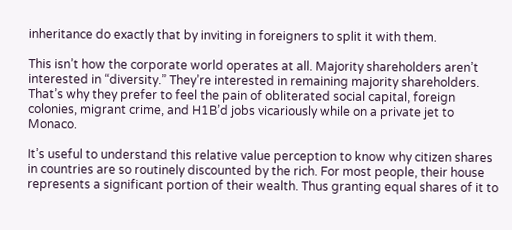inheritance do exactly that by inviting in foreigners to split it with them.

This isn’t how the corporate world operates at all. Majority shareholders aren’t interested in “diversity.” They’re interested in remaining majority shareholders. That’s why they prefer to feel the pain of obliterated social capital, foreign colonies, migrant crime, and H1B’d jobs vicariously while on a private jet to Monaco.

It’s useful to understand this relative value perception to know why citizen shares in countries are so routinely discounted by the rich. For most people, their house represents a significant portion of their wealth. Thus granting equal shares of it to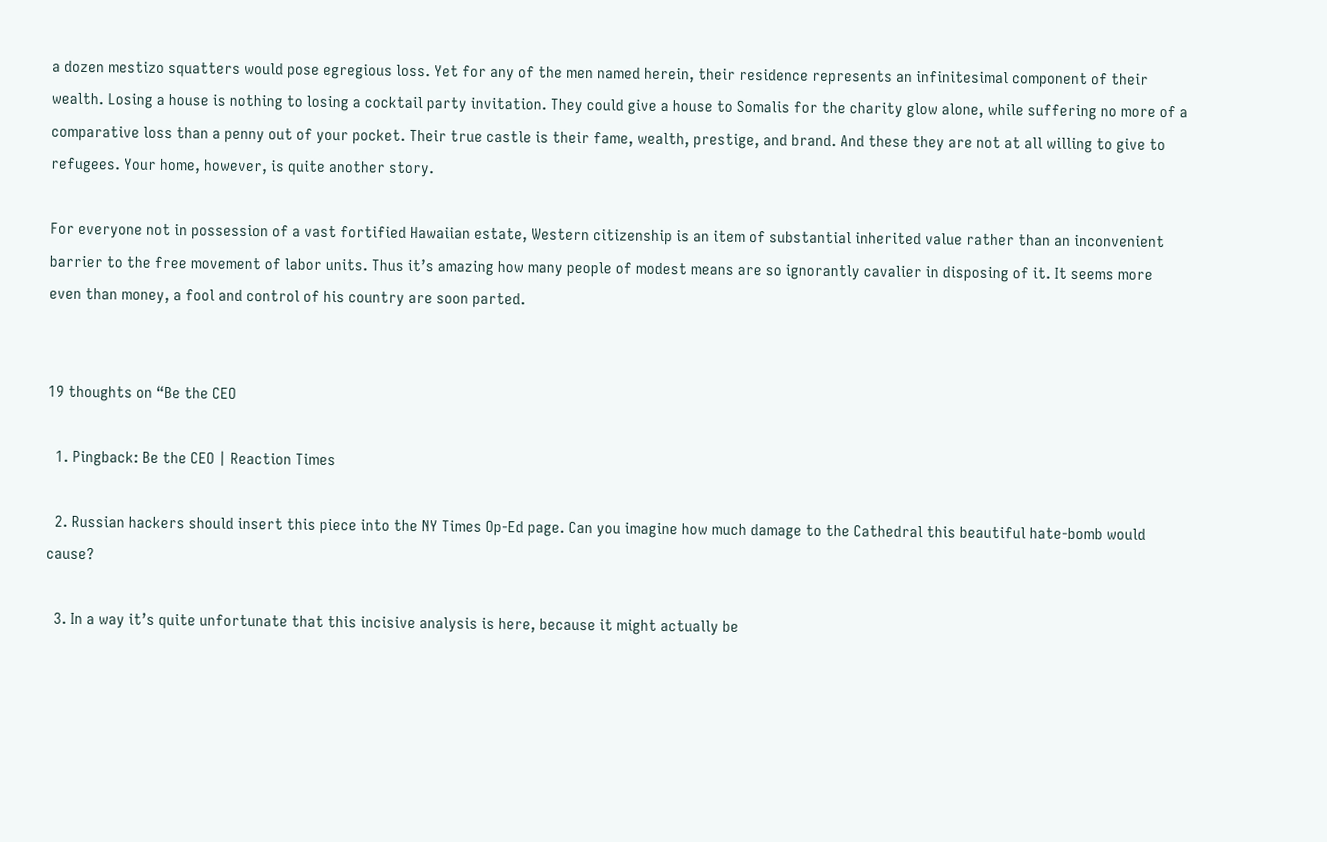a dozen mestizo squatters would pose egregious loss. Yet for any of the men named herein, their residence represents an infinitesimal component of their wealth. Losing a house is nothing to losing a cocktail party invitation. They could give a house to Somalis for the charity glow alone, while suffering no more of a comparative loss than a penny out of your pocket. Their true castle is their fame, wealth, prestige, and brand. And these they are not at all willing to give to refugees. Your home, however, is quite another story.

For everyone not in possession of a vast fortified Hawaiian estate, Western citizenship is an item of substantial inherited value rather than an inconvenient barrier to the free movement of labor units. Thus it’s amazing how many people of modest means are so ignorantly cavalier in disposing of it. It seems more even than money, a fool and control of his country are soon parted.


19 thoughts on “Be the CEO

  1. Pingback: Be the CEO | Reaction Times

  2. Russian hackers should insert this piece into the NY Times Op-Ed page. Can you imagine how much damage to the Cathedral this beautiful hate-bomb would cause?

  3. In a way it’s quite unfortunate that this incisive analysis is here, because it might actually be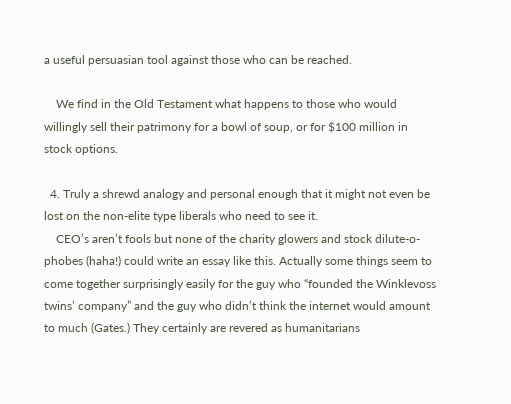a useful persuasian tool against those who can be reached.

    We find in the Old Testament what happens to those who would willingly sell their patrimony for a bowl of soup, or for $100 million in stock options.

  4. Truly a shrewd analogy and personal enough that it might not even be lost on the non-elite type liberals who need to see it.
    CEO’s aren’t fools but none of the charity glowers and stock dilute-o-phobes (haha!) could write an essay like this. Actually some things seem to come together surprisingly easily for the guy who “founded the Winklevoss twins’ company” and the guy who didn’t think the internet would amount to much (Gates.) They certainly are revered as humanitarians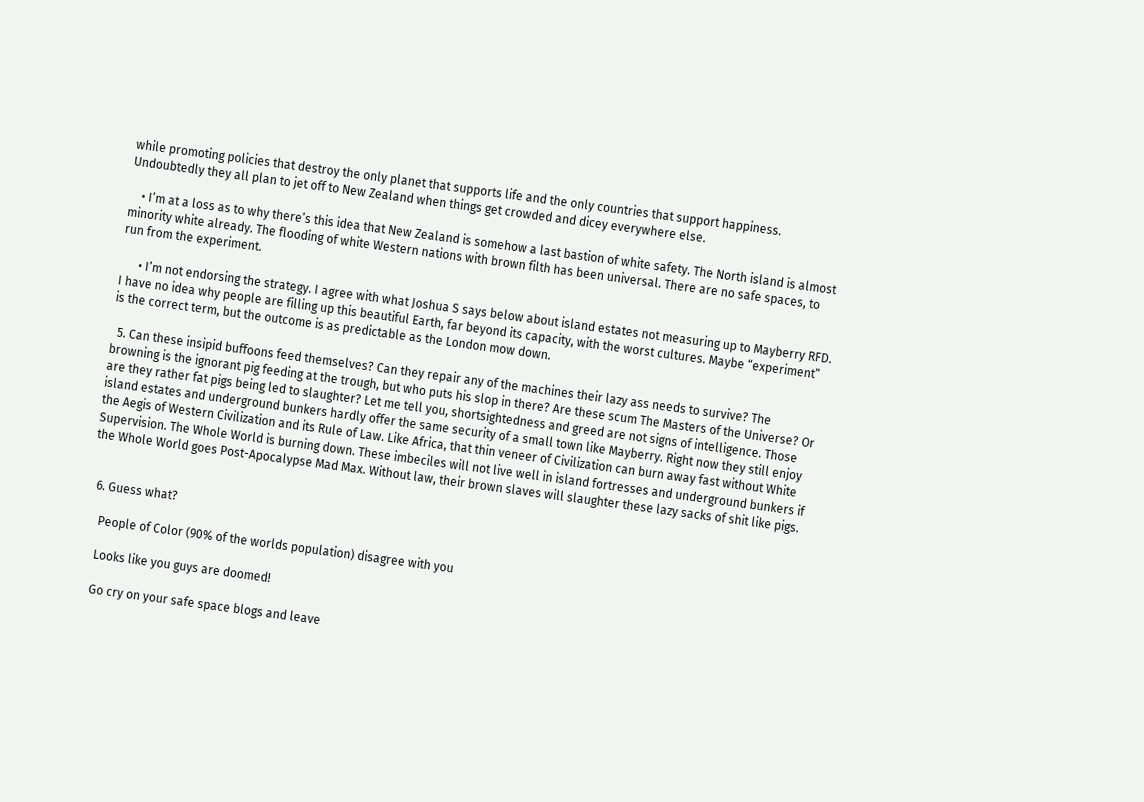while promoting policies that destroy the only planet that supports life and the only countries that support happiness. Undoubtedly they all plan to jet off to New Zealand when things get crowded and dicey everywhere else.

    • I’m at a loss as to why there’s this idea that New Zealand is somehow a last bastion of white safety. The North island is almost minority white already. The flooding of white Western nations with brown filth has been universal. There are no safe spaces, to run from the experiment.

      • I’m not endorsing the strategy. I agree with what Joshua S says below about island estates not measuring up to Mayberry RFD. I have no idea why people are filling up this beautiful Earth, far beyond its capacity, with the worst cultures. Maybe “experiment” is the correct term, but the outcome is as predictable as the London mow down.

  5. Can these insipid buffoons feed themselves? Can they repair any of the machines their lazy ass needs to survive? The browning is the ignorant pig feeding at the trough, but who puts his slop in there? Are these scum The Masters of the Universe? Or are they rather fat pigs being led to slaughter? Let me tell you, shortsightedness and greed are not signs of intelligence. Those island estates and underground bunkers hardly offer the same security of a small town like Mayberry. Right now they still enjoy the Aegis of Western Civilization and its Rule of Law. Like Africa, that thin veneer of Civilization can burn away fast without White Supervision. The Whole World is burning down. These imbeciles will not live well in island fortresses and underground bunkers if the Whole World goes Post-Apocalypse Mad Max. Without law, their brown slaves will slaughter these lazy sacks of shit like pigs.


  6. Guess what?

    People of Color (90% of the worlds population) disagree with you

    Looks like you guys are doomed!

    Go cry on your safe space blogs and leave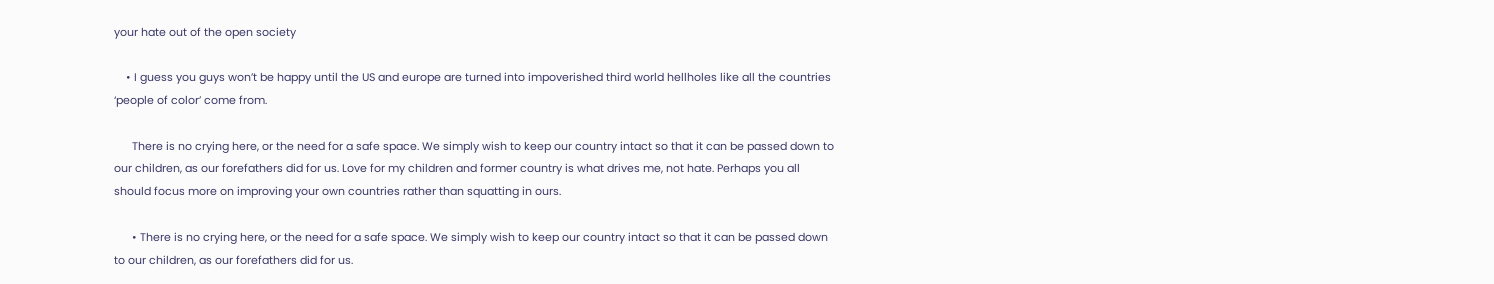your hate out of the open society

    • I guess you guys won’t be happy until the US and europe are turned into impoverished third world hellholes like all the countries ‘people of color’ come from.

      There is no crying here, or the need for a safe space. We simply wish to keep our country intact so that it can be passed down to our children, as our forefathers did for us. Love for my children and former country is what drives me, not hate. Perhaps you all should focus more on improving your own countries rather than squatting in ours.

      • There is no crying here, or the need for a safe space. We simply wish to keep our country intact so that it can be passed down to our children, as our forefathers did for us.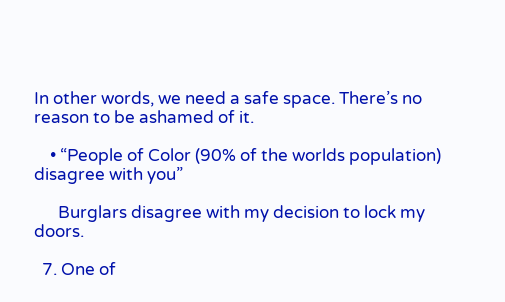In other words, we need a safe space. There’s no reason to be ashamed of it.

    • “People of Color (90% of the worlds population) disagree with you”

      Burglars disagree with my decision to lock my doors.

  7. One of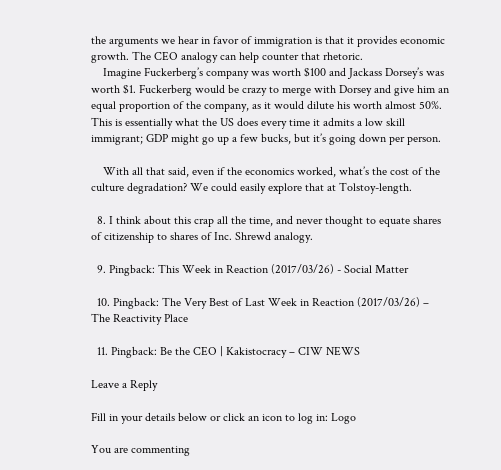the arguments we hear in favor of immigration is that it provides economic growth. The CEO analogy can help counter that rhetoric.
    Imagine Fuckerberg’s company was worth $100 and Jackass Dorsey’s was worth $1. Fuckerberg would be crazy to merge with Dorsey and give him an equal proportion of the company, as it would dilute his worth almost 50%. This is essentially what the US does every time it admits a low skill immigrant; GDP might go up a few bucks, but it’s going down per person.

    With all that said, even if the economics worked, what’s the cost of the culture degradation? We could easily explore that at Tolstoy-length.

  8. I think about this crap all the time, and never thought to equate shares of citizenship to shares of Inc. Shrewd analogy.

  9. Pingback: This Week in Reaction (2017/03/26) - Social Matter

  10. Pingback: The Very Best of Last Week in Reaction (2017/03/26) – The Reactivity Place

  11. Pingback: Be the CEO | Kakistocracy – CIW NEWS

Leave a Reply

Fill in your details below or click an icon to log in: Logo

You are commenting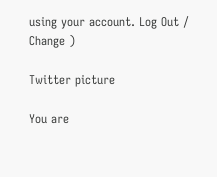using your account. Log Out / Change )

Twitter picture

You are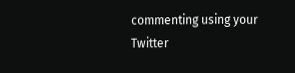commenting using your Twitter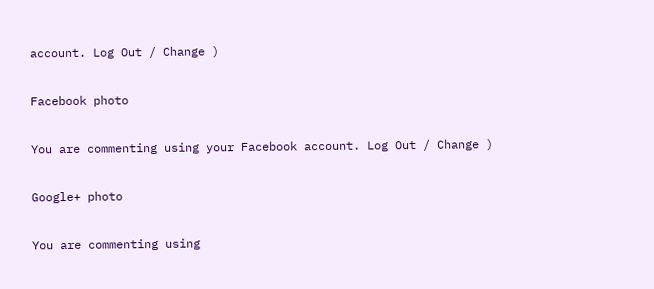account. Log Out / Change )

Facebook photo

You are commenting using your Facebook account. Log Out / Change )

Google+ photo

You are commenting using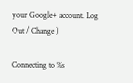your Google+ account. Log Out / Change )

Connecting to %s